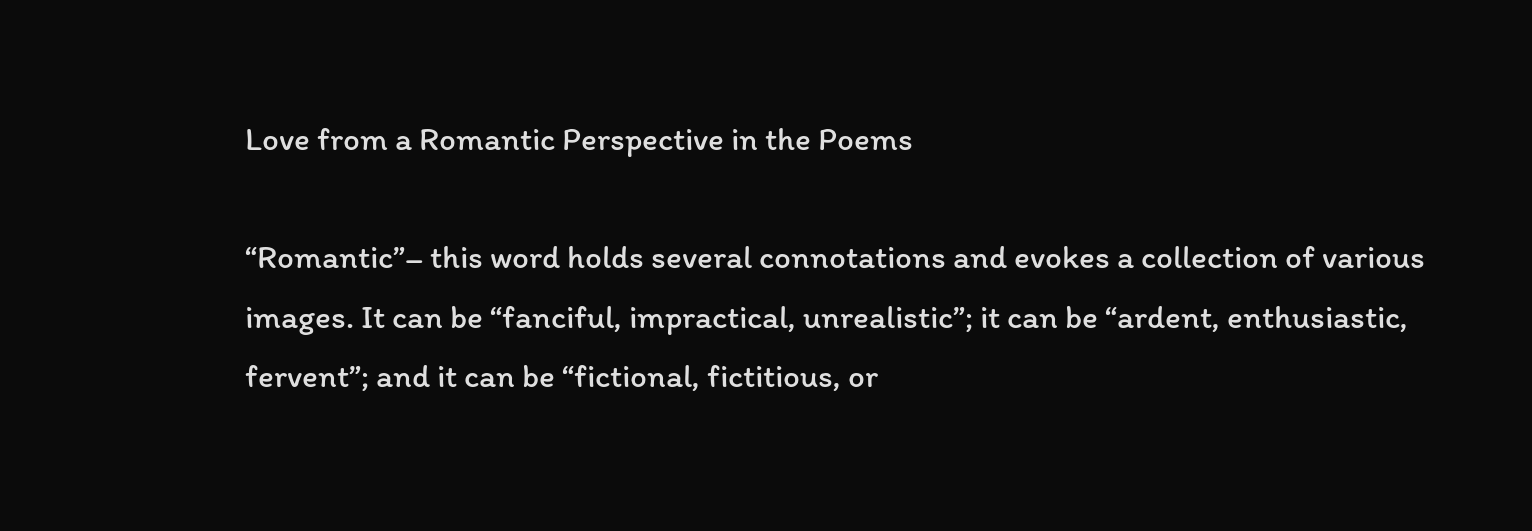Love from a Romantic Perspective in the Poems

“Romantic”– this word holds several connotations and evokes a collection of various images. It can be “fanciful, impractical, unrealistic”; it can be “ardent, enthusiastic, fervent”; and it can be “fictional, fictitious, or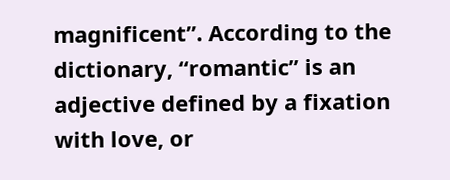magnificent”. According to the dictionary, “romantic” is an adjective defined by a fixation with love, or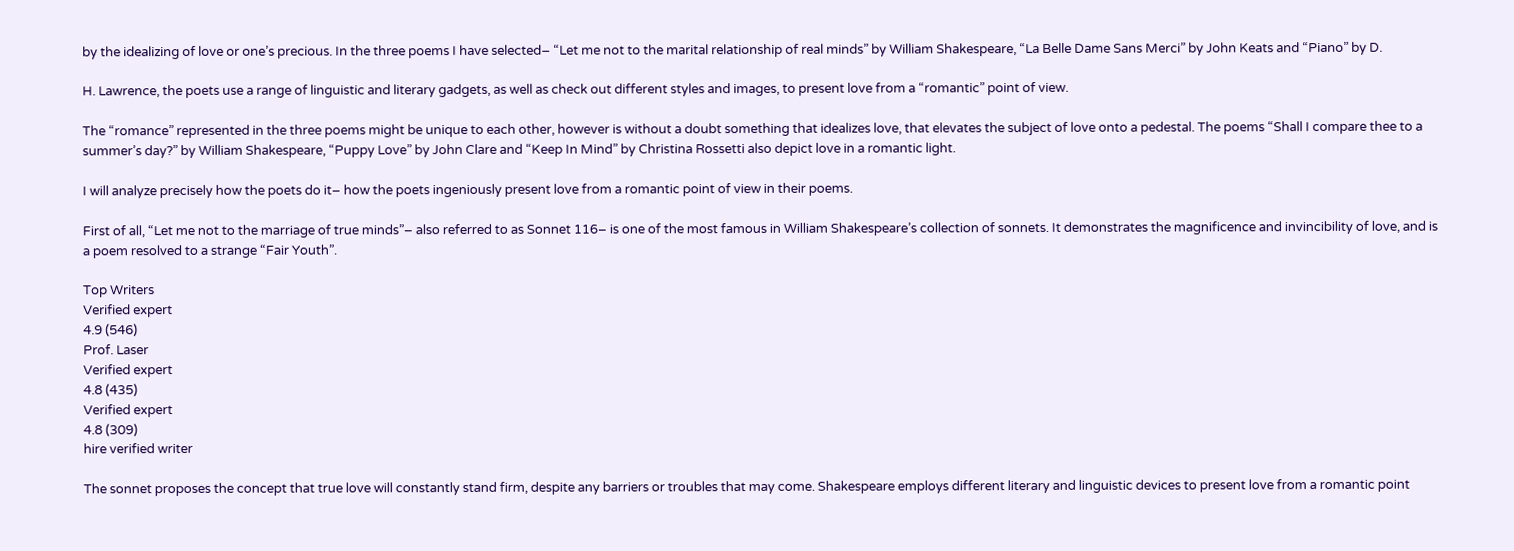by the idealizing of love or one’s precious. In the three poems I have selected– “Let me not to the marital relationship of real minds” by William Shakespeare, “La Belle Dame Sans Merci” by John Keats and “Piano” by D.

H. Lawrence, the poets use a range of linguistic and literary gadgets, as well as check out different styles and images, to present love from a “romantic” point of view.

The “romance” represented in the three poems might be unique to each other, however is without a doubt something that idealizes love, that elevates the subject of love onto a pedestal. The poems “Shall I compare thee to a summer’s day?” by William Shakespeare, “Puppy Love” by John Clare and “Keep In Mind” by Christina Rossetti also depict love in a romantic light.

I will analyze precisely how the poets do it– how the poets ingeniously present love from a romantic point of view in their poems.

First of all, “Let me not to the marriage of true minds”– also referred to as Sonnet 116– is one of the most famous in William Shakespeare’s collection of sonnets. It demonstrates the magnificence and invincibility of love, and is a poem resolved to a strange “Fair Youth”.

Top Writers
Verified expert
4.9 (546)
Prof. Laser
Verified expert
4.8 (435)
Verified expert
4.8 (309)
hire verified writer

The sonnet proposes the concept that true love will constantly stand firm, despite any barriers or troubles that may come. Shakespeare employs different literary and linguistic devices to present love from a romantic point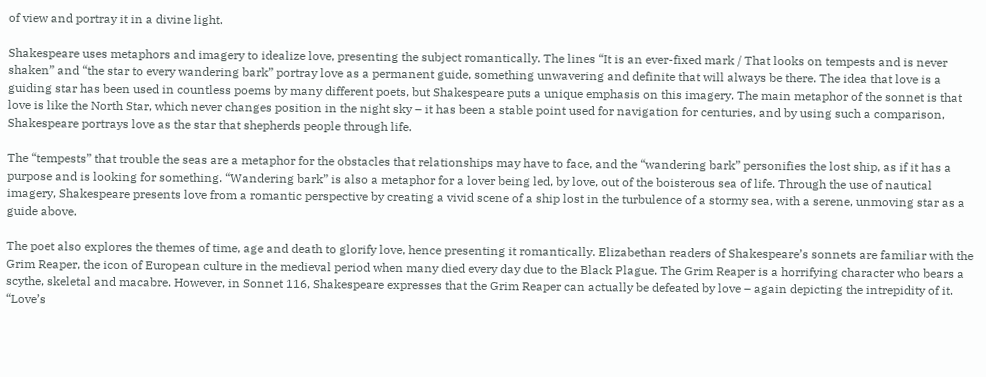of view and portray it in a divine light.

Shakespeare uses metaphors and imagery to idealize love, presenting the subject romantically. The lines “It is an ever-fixed mark / That looks on tempests and is never shaken” and “the star to every wandering bark” portray love as a permanent guide, something unwavering and definite that will always be there. The idea that love is a guiding star has been used in countless poems by many different poets, but Shakespeare puts a unique emphasis on this imagery. The main metaphor of the sonnet is that love is like the North Star, which never changes position in the night sky – it has been a stable point used for navigation for centuries, and by using such a comparison, Shakespeare portrays love as the star that shepherds people through life.

The “tempests” that trouble the seas are a metaphor for the obstacles that relationships may have to face, and the “wandering bark” personifies the lost ship, as if it has a purpose and is looking for something. “Wandering bark” is also a metaphor for a lover being led, by love, out of the boisterous sea of life. Through the use of nautical imagery, Shakespeare presents love from a romantic perspective by creating a vivid scene of a ship lost in the turbulence of a stormy sea, with a serene, unmoving star as a guide above.

The poet also explores the themes of time, age and death to glorify love, hence presenting it romantically. Elizabethan readers of Shakespeare’s sonnets are familiar with the Grim Reaper, the icon of European culture in the medieval period when many died every day due to the Black Plague. The Grim Reaper is a horrifying character who bears a scythe, skeletal and macabre. However, in Sonnet 116, Shakespeare expresses that the Grim Reaper can actually be defeated by love – again depicting the intrepidity of it. “Love’s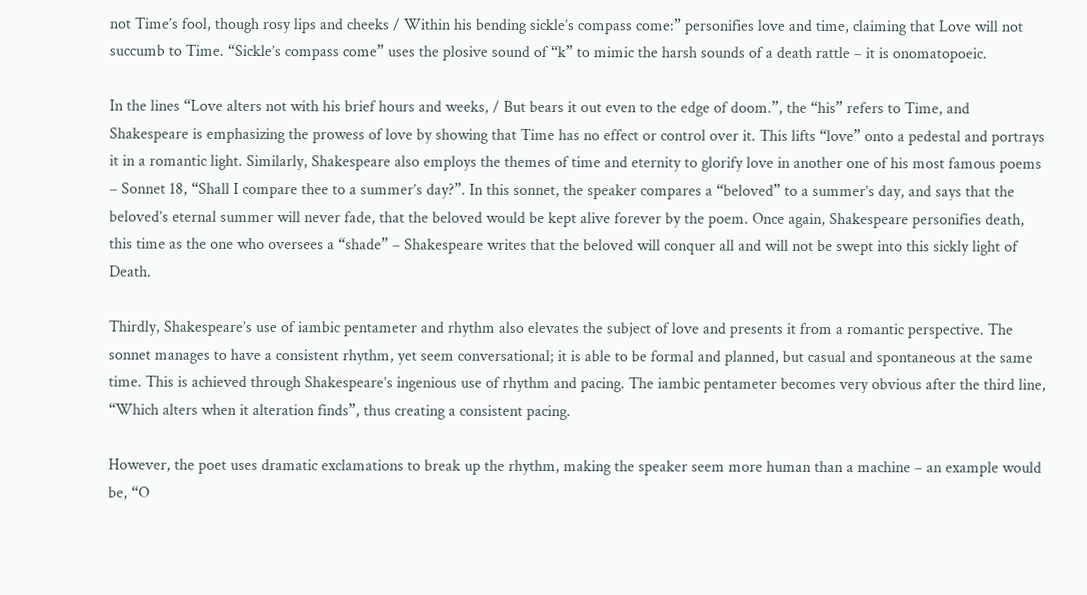not Time’s fool, though rosy lips and cheeks / Within his bending sickle’s compass come:” personifies love and time, claiming that Love will not succumb to Time. “Sickle’s compass come” uses the plosive sound of “k” to mimic the harsh sounds of a death rattle – it is onomatopoeic.

In the lines “Love alters not with his brief hours and weeks, / But bears it out even to the edge of doom.”, the “his” refers to Time, and Shakespeare is emphasizing the prowess of love by showing that Time has no effect or control over it. This lifts “love” onto a pedestal and portrays it in a romantic light. Similarly, Shakespeare also employs the themes of time and eternity to glorify love in another one of his most famous poems – Sonnet 18, “Shall I compare thee to a summer’s day?”. In this sonnet, the speaker compares a “beloved” to a summer’s day, and says that the beloved’s eternal summer will never fade, that the beloved would be kept alive forever by the poem. Once again, Shakespeare personifies death, this time as the one who oversees a “shade” – Shakespeare writes that the beloved will conquer all and will not be swept into this sickly light of Death.

Thirdly, Shakespeare’s use of iambic pentameter and rhythm also elevates the subject of love and presents it from a romantic perspective. The sonnet manages to have a consistent rhythm, yet seem conversational; it is able to be formal and planned, but casual and spontaneous at the same time. This is achieved through Shakespeare’s ingenious use of rhythm and pacing. The iambic pentameter becomes very obvious after the third line, “Which alters when it alteration finds”, thus creating a consistent pacing.

However, the poet uses dramatic exclamations to break up the rhythm, making the speaker seem more human than a machine – an example would be, “O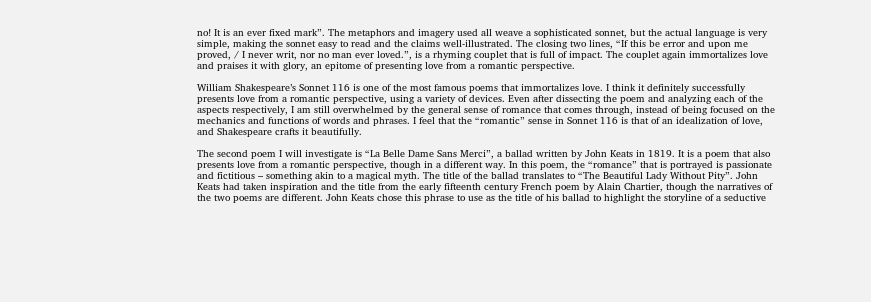no! It is an ever fixed mark”. The metaphors and imagery used all weave a sophisticated sonnet, but the actual language is very simple, making the sonnet easy to read and the claims well-illustrated. The closing two lines, “If this be error and upon me proved, / I never writ, nor no man ever loved.”, is a rhyming couplet that is full of impact. The couplet again immortalizes love and praises it with glory, an epitome of presenting love from a romantic perspective.

William Shakespeare’s Sonnet 116 is one of the most famous poems that immortalizes love. I think it definitely successfully presents love from a romantic perspective, using a variety of devices. Even after dissecting the poem and analyzing each of the aspects respectively, I am still overwhelmed by the general sense of romance that comes through, instead of being focused on the mechanics and functions of words and phrases. I feel that the “romantic” sense in Sonnet 116 is that of an idealization of love, and Shakespeare crafts it beautifully.

The second poem I will investigate is “La Belle Dame Sans Merci”, a ballad written by John Keats in 1819. It is a poem that also presents love from a romantic perspective, though in a different way. In this poem, the “romance” that is portrayed is passionate and fictitious – something akin to a magical myth. The title of the ballad translates to “The Beautiful Lady Without Pity”. John Keats had taken inspiration and the title from the early fifteenth century French poem by Alain Chartier, though the narratives of the two poems are different. John Keats chose this phrase to use as the title of his ballad to highlight the storyline of a seductive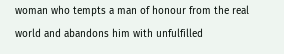woman who tempts a man of honour from the real world and abandons him with unfulfilled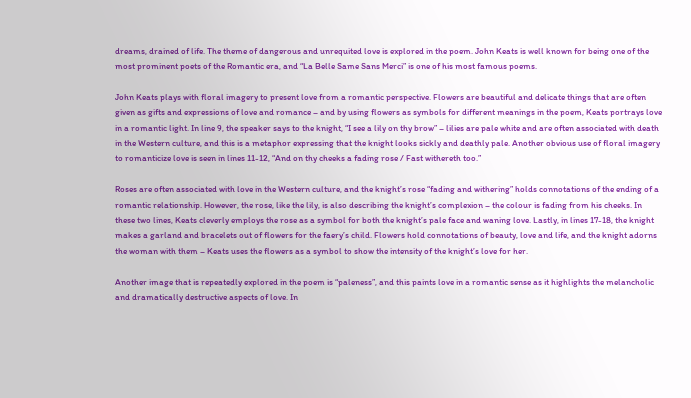dreams, drained of life. The theme of dangerous and unrequited love is explored in the poem. John Keats is well known for being one of the most prominent poets of the Romantic era, and “La Belle Same Sans Merci” is one of his most famous poems.

John Keats plays with floral imagery to present love from a romantic perspective. Flowers are beautiful and delicate things that are often given as gifts and expressions of love and romance – and by using flowers as symbols for different meanings in the poem, Keats portrays love in a romantic light. In line 9, the speaker says to the knight, “I see a lily on thy brow” – lilies are pale white and are often associated with death in the Western culture, and this is a metaphor expressing that the knight looks sickly and deathly pale. Another obvious use of floral imagery to romanticize love is seen in lines 11-12, “And on thy cheeks a fading rose / Fast withereth too.”

Roses are often associated with love in the Western culture, and the knight’s rose “fading and withering” holds connotations of the ending of a romantic relationship. However, the rose, like the lily, is also describing the knight’s complexion – the colour is fading from his cheeks. In these two lines, Keats cleverly employs the rose as a symbol for both the knight’s pale face and waning love. Lastly, in lines 17-18, the knight makes a garland and bracelets out of flowers for the faery’s child. Flowers hold connotations of beauty, love and life, and the knight adorns the woman with them – Keats uses the flowers as a symbol to show the intensity of the knight’s love for her.

Another image that is repeatedly explored in the poem is “paleness”, and this paints love in a romantic sense as it highlights the melancholic and dramatically destructive aspects of love. In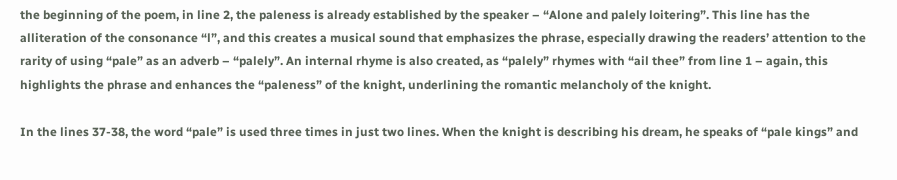the beginning of the poem, in line 2, the paleness is already established by the speaker – “Alone and palely loitering”. This line has the alliteration of the consonance “l”, and this creates a musical sound that emphasizes the phrase, especially drawing the readers’ attention to the rarity of using “pale” as an adverb – “palely”. An internal rhyme is also created, as “palely” rhymes with “ail thee” from line 1 – again, this highlights the phrase and enhances the “paleness” of the knight, underlining the romantic melancholy of the knight.

In the lines 37-38, the word “pale” is used three times in just two lines. When the knight is describing his dream, he speaks of “pale kings” and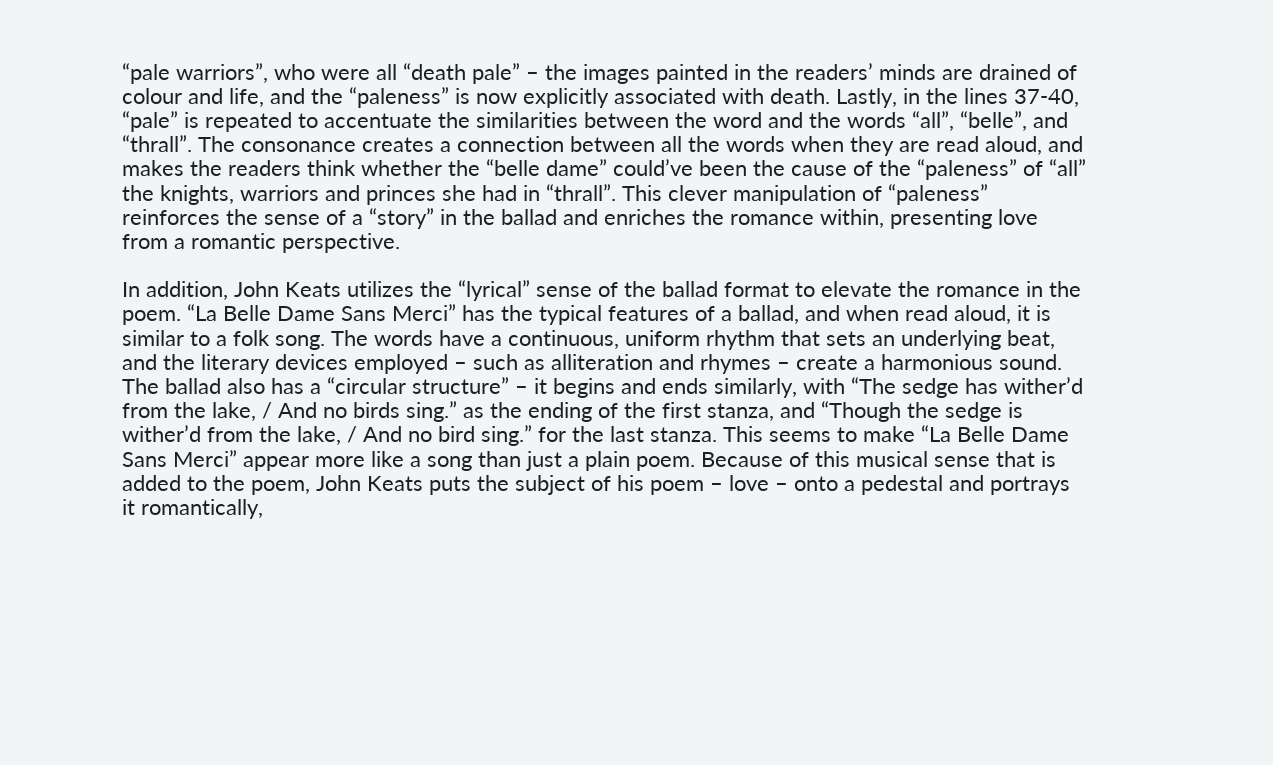“pale warriors”, who were all “death pale” – the images painted in the readers’ minds are drained of colour and life, and the “paleness” is now explicitly associated with death. Lastly, in the lines 37-40, “pale” is repeated to accentuate the similarities between the word and the words “all”, “belle”, and “thrall”. The consonance creates a connection between all the words when they are read aloud, and makes the readers think whether the “belle dame” could’ve been the cause of the “paleness” of “all” the knights, warriors and princes she had in “thrall”. This clever manipulation of “paleness” reinforces the sense of a “story” in the ballad and enriches the romance within, presenting love from a romantic perspective.

In addition, John Keats utilizes the “lyrical” sense of the ballad format to elevate the romance in the poem. “La Belle Dame Sans Merci” has the typical features of a ballad, and when read aloud, it is similar to a folk song. The words have a continuous, uniform rhythm that sets an underlying beat, and the literary devices employed – such as alliteration and rhymes – create a harmonious sound. The ballad also has a “circular structure” – it begins and ends similarly, with “The sedge has wither’d from the lake, / And no birds sing.” as the ending of the first stanza, and “Though the sedge is wither’d from the lake, / And no bird sing.” for the last stanza. This seems to make “La Belle Dame Sans Merci” appear more like a song than just a plain poem. Because of this musical sense that is added to the poem, John Keats puts the subject of his poem – love – onto a pedestal and portrays it romantically,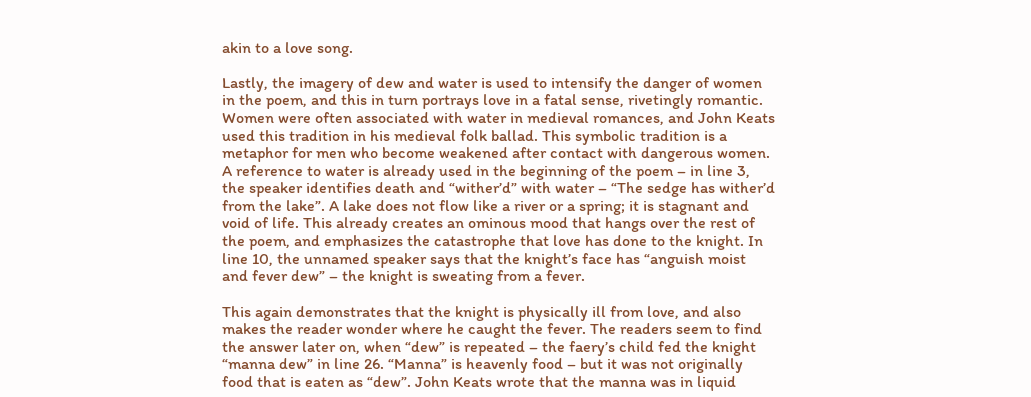akin to a love song.

Lastly, the imagery of dew and water is used to intensify the danger of women in the poem, and this in turn portrays love in a fatal sense, rivetingly romantic. Women were often associated with water in medieval romances, and John Keats used this tradition in his medieval folk ballad. This symbolic tradition is a metaphor for men who become weakened after contact with dangerous women. A reference to water is already used in the beginning of the poem – in line 3, the speaker identifies death and “wither’d” with water – “The sedge has wither’d from the lake”. A lake does not flow like a river or a spring; it is stagnant and void of life. This already creates an ominous mood that hangs over the rest of the poem, and emphasizes the catastrophe that love has done to the knight. In line 10, the unnamed speaker says that the knight’s face has “anguish moist and fever dew” – the knight is sweating from a fever.

This again demonstrates that the knight is physically ill from love, and also makes the reader wonder where he caught the fever. The readers seem to find the answer later on, when “dew” is repeated – the faery’s child fed the knight “manna dew” in line 26. “Manna” is heavenly food – but it was not originally food that is eaten as “dew”. John Keats wrote that the manna was in liquid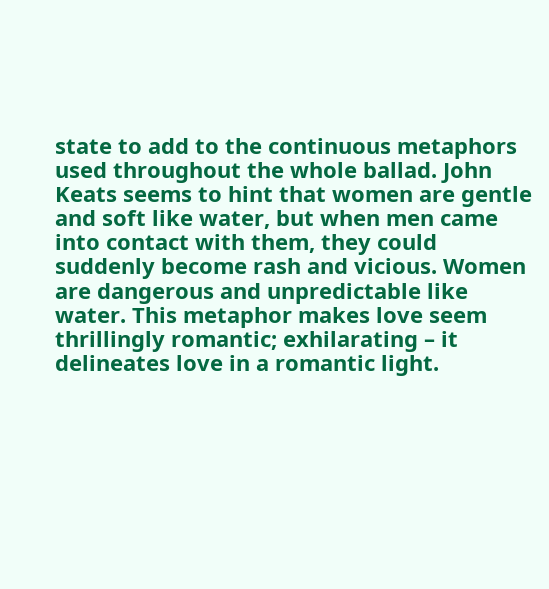state to add to the continuous metaphors used throughout the whole ballad. John Keats seems to hint that women are gentle and soft like water, but when men came into contact with them, they could suddenly become rash and vicious. Women are dangerous and unpredictable like water. This metaphor makes love seem thrillingly romantic; exhilarating – it delineates love in a romantic light.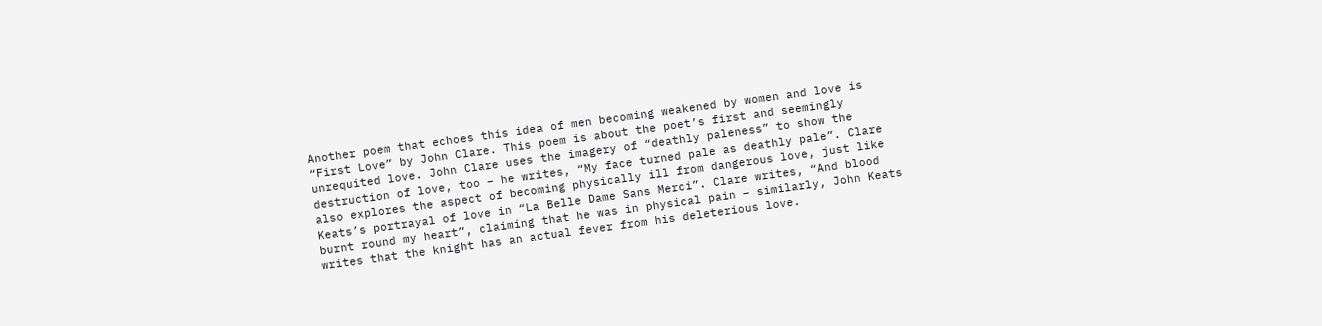Another poem that echoes this idea of men becoming weakened by women and love is “First Love” by John Clare. This poem is about the poet’s first and seemingly unrequited love. John Clare uses the imagery of “deathly paleness” to show the destruction of love, too – he writes, “My face turned pale as deathly pale”. Clare also explores the aspect of becoming physically ill from dangerous love, just like Keats’s portrayal of love in “La Belle Dame Sans Merci”. Clare writes, “And blood burnt round my heart”, claiming that he was in physical pain – similarly, John Keats writes that the knight has an actual fever from his deleterious love.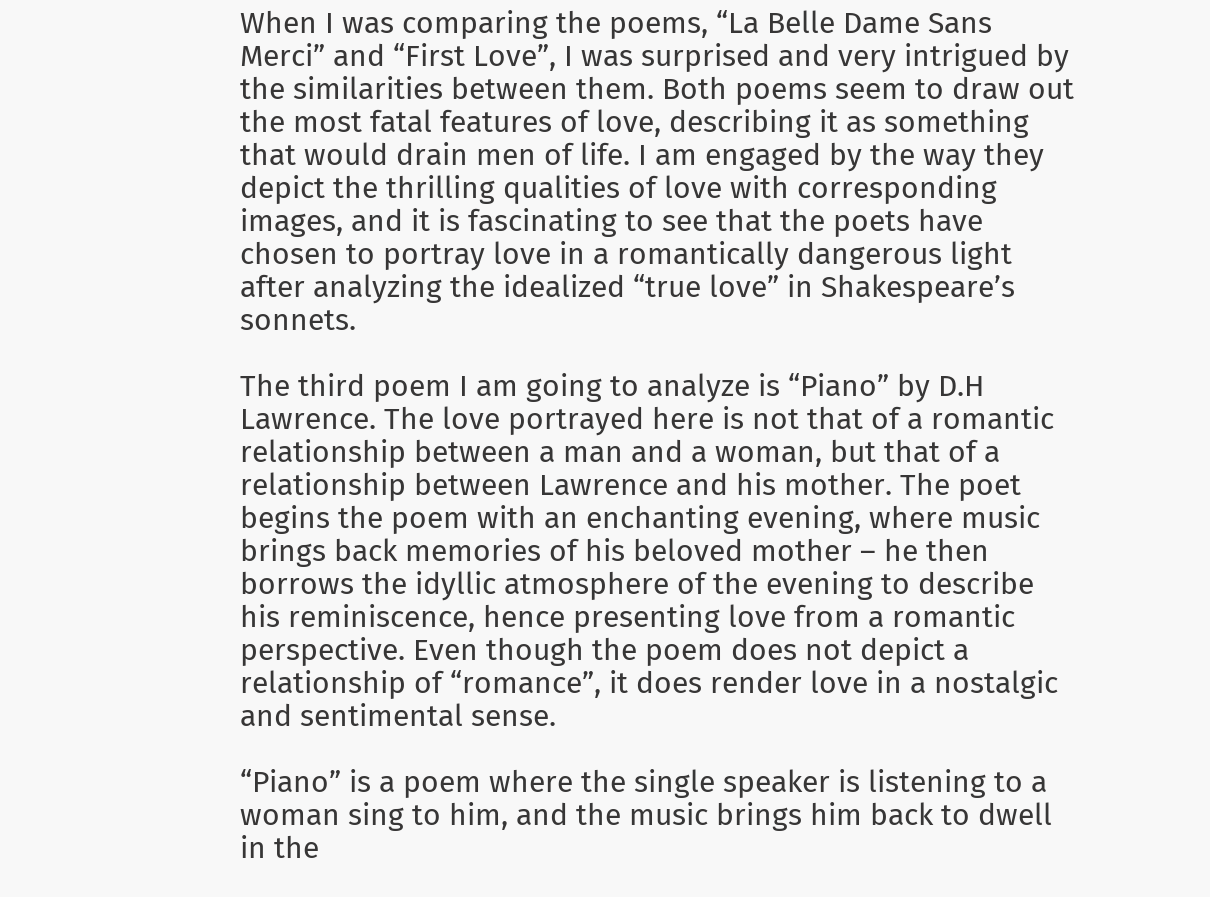When I was comparing the poems, “La Belle Dame Sans Merci” and “First Love”, I was surprised and very intrigued by the similarities between them. Both poems seem to draw out the most fatal features of love, describing it as something that would drain men of life. I am engaged by the way they depict the thrilling qualities of love with corresponding images, and it is fascinating to see that the poets have chosen to portray love in a romantically dangerous light after analyzing the idealized “true love” in Shakespeare’s sonnets.

The third poem I am going to analyze is “Piano” by D.H Lawrence. The love portrayed here is not that of a romantic relationship between a man and a woman, but that of a relationship between Lawrence and his mother. The poet begins the poem with an enchanting evening, where music brings back memories of his beloved mother – he then borrows the idyllic atmosphere of the evening to describe his reminiscence, hence presenting love from a romantic perspective. Even though the poem does not depict a relationship of “romance”, it does render love in a nostalgic and sentimental sense.

“Piano” is a poem where the single speaker is listening to a woman sing to him, and the music brings him back to dwell in the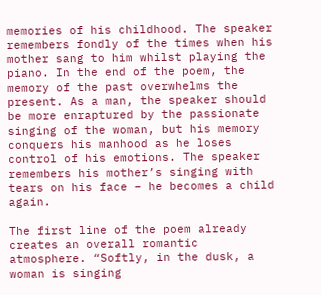memories of his childhood. The speaker remembers fondly of the times when his mother sang to him whilst playing the piano. In the end of the poem, the memory of the past overwhelms the present. As a man, the speaker should be more enraptured by the passionate singing of the woman, but his memory conquers his manhood as he loses control of his emotions. The speaker remembers his mother’s singing with tears on his face – he becomes a child again.

The first line of the poem already creates an overall romantic atmosphere. “Softly, in the dusk, a woman is singing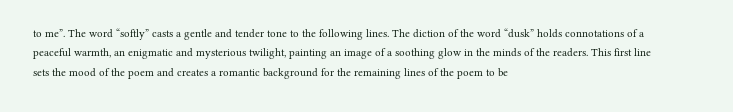to me”. The word “softly” casts a gentle and tender tone to the following lines. The diction of the word “dusk” holds connotations of a peaceful warmth, an enigmatic and mysterious twilight, painting an image of a soothing glow in the minds of the readers. This first line sets the mood of the poem and creates a romantic background for the remaining lines of the poem to be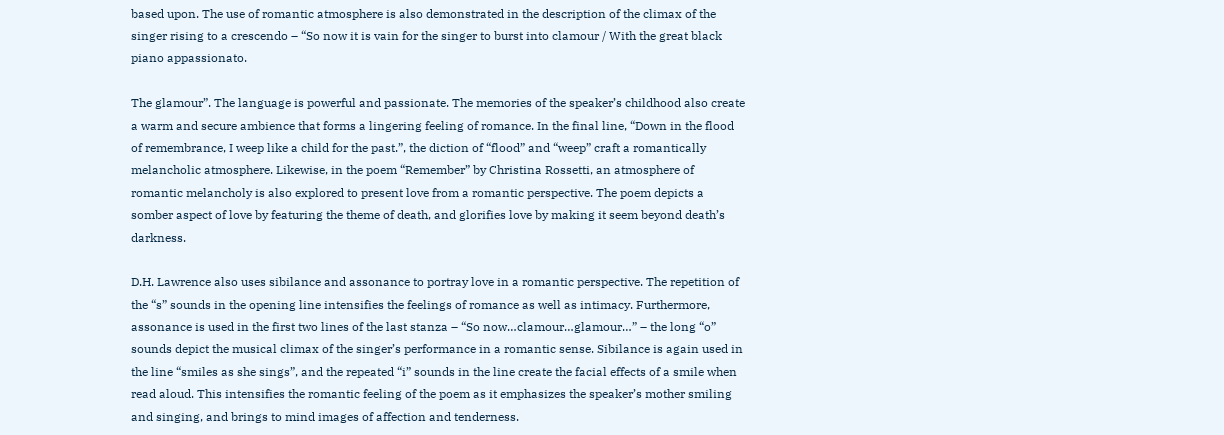based upon. The use of romantic atmosphere is also demonstrated in the description of the climax of the singer rising to a crescendo – “So now it is vain for the singer to burst into clamour / With the great black piano appassionato.

The glamour”. The language is powerful and passionate. The memories of the speaker’s childhood also create a warm and secure ambience that forms a lingering feeling of romance. In the final line, “Down in the flood of remembrance, I weep like a child for the past.”, the diction of “flood” and “weep” craft a romantically melancholic atmosphere. Likewise, in the poem “Remember” by Christina Rossetti, an atmosphere of romantic melancholy is also explored to present love from a romantic perspective. The poem depicts a somber aspect of love by featuring the theme of death, and glorifies love by making it seem beyond death’s darkness.

D.H. Lawrence also uses sibilance and assonance to portray love in a romantic perspective. The repetition of the “s” sounds in the opening line intensifies the feelings of romance as well as intimacy. Furthermore, assonance is used in the first two lines of the last stanza – “So now…clamour…glamour…” – the long “o” sounds depict the musical climax of the singer’s performance in a romantic sense. Sibilance is again used in the line “smiles as she sings”, and the repeated “i” sounds in the line create the facial effects of a smile when read aloud. This intensifies the romantic feeling of the poem as it emphasizes the speaker’s mother smiling and singing, and brings to mind images of affection and tenderness.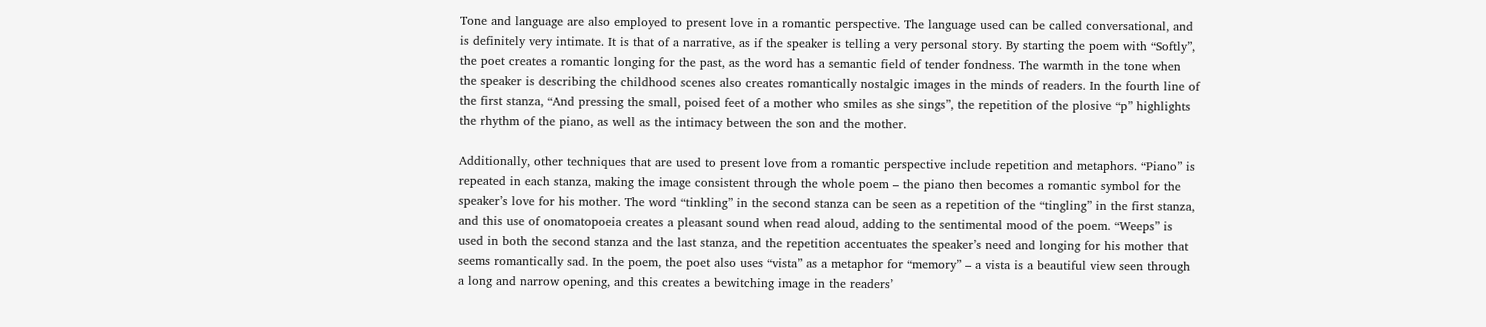Tone and language are also employed to present love in a romantic perspective. The language used can be called conversational, and is definitely very intimate. It is that of a narrative, as if the speaker is telling a very personal story. By starting the poem with “Softly”, the poet creates a romantic longing for the past, as the word has a semantic field of tender fondness. The warmth in the tone when the speaker is describing the childhood scenes also creates romantically nostalgic images in the minds of readers. In the fourth line of the first stanza, “And pressing the small, poised feet of a mother who smiles as she sings”, the repetition of the plosive “p” highlights the rhythm of the piano, as well as the intimacy between the son and the mother.

Additionally, other techniques that are used to present love from a romantic perspective include repetition and metaphors. “Piano” is repeated in each stanza, making the image consistent through the whole poem – the piano then becomes a romantic symbol for the speaker’s love for his mother. The word “tinkling” in the second stanza can be seen as a repetition of the “tingling” in the first stanza, and this use of onomatopoeia creates a pleasant sound when read aloud, adding to the sentimental mood of the poem. “Weeps” is used in both the second stanza and the last stanza, and the repetition accentuates the speaker’s need and longing for his mother that seems romantically sad. In the poem, the poet also uses “vista” as a metaphor for “memory” – a vista is a beautiful view seen through a long and narrow opening, and this creates a bewitching image in the readers’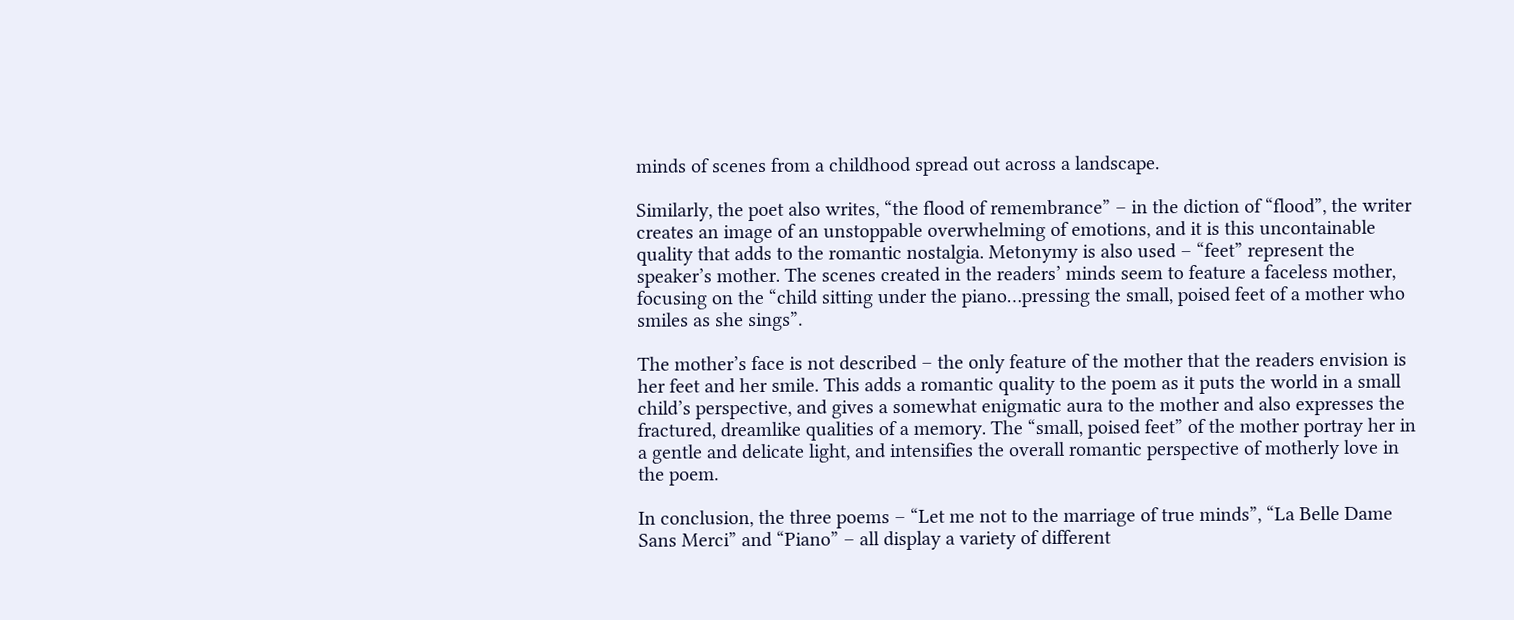minds of scenes from a childhood spread out across a landscape.

Similarly, the poet also writes, “the flood of remembrance” – in the diction of “flood”, the writer creates an image of an unstoppable overwhelming of emotions, and it is this uncontainable quality that adds to the romantic nostalgia. Metonymy is also used – “feet” represent the speaker’s mother. The scenes created in the readers’ minds seem to feature a faceless mother, focusing on the “child sitting under the piano…pressing the small, poised feet of a mother who smiles as she sings”.

The mother’s face is not described – the only feature of the mother that the readers envision is her feet and her smile. This adds a romantic quality to the poem as it puts the world in a small child’s perspective, and gives a somewhat enigmatic aura to the mother and also expresses the fractured, dreamlike qualities of a memory. The “small, poised feet” of the mother portray her in a gentle and delicate light, and intensifies the overall romantic perspective of motherly love in the poem.

In conclusion, the three poems – “Let me not to the marriage of true minds”, “La Belle Dame Sans Merci” and “Piano” – all display a variety of different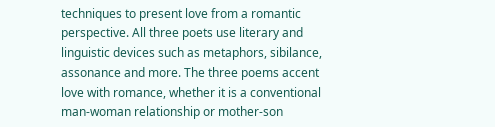techniques to present love from a romantic perspective. All three poets use literary and linguistic devices such as metaphors, sibilance, assonance and more. The three poems accent love with romance, whether it is a conventional man-woman relationship or mother-son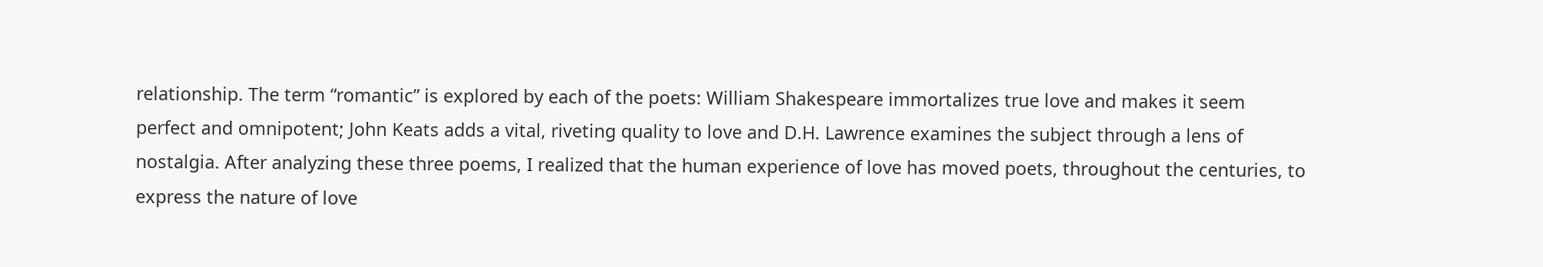relationship. The term “romantic” is explored by each of the poets: William Shakespeare immortalizes true love and makes it seem perfect and omnipotent; John Keats adds a vital, riveting quality to love and D.H. Lawrence examines the subject through a lens of nostalgia. After analyzing these three poems, I realized that the human experience of love has moved poets, throughout the centuries, to express the nature of love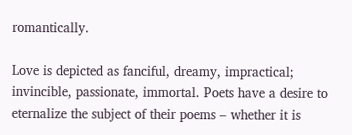romantically.

Love is depicted as fanciful, dreamy, impractical; invincible, passionate, immortal. Poets have a desire to eternalize the subject of their poems – whether it is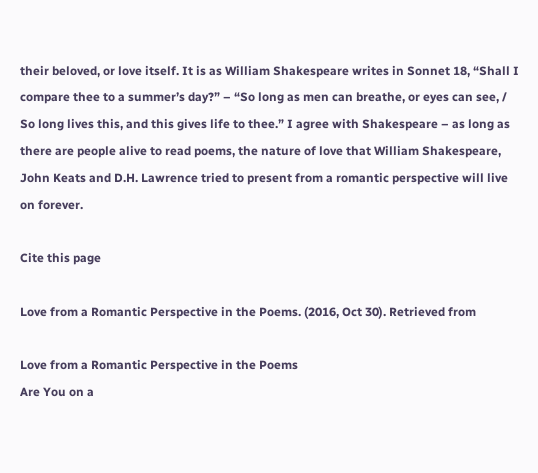their beloved, or love itself. It is as William Shakespeare writes in Sonnet 18, “Shall I compare thee to a summer’s day?” – “So long as men can breathe, or eyes can see, / So long lives this, and this gives life to thee.” I agree with Shakespeare – as long as there are people alive to read poems, the nature of love that William Shakespeare, John Keats and D.H. Lawrence tried to present from a romantic perspective will live on forever.

Cite this page

Love from a Romantic Perspective in the Poems. (2016, Oct 30). Retrieved from

Love from a Romantic Perspective in the Poems
Are You on a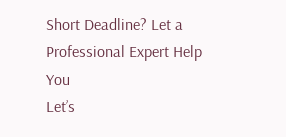Short Deadline? Let a Professional Expert Help You
Let’s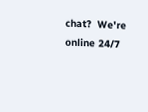chat?  We're online 24/7